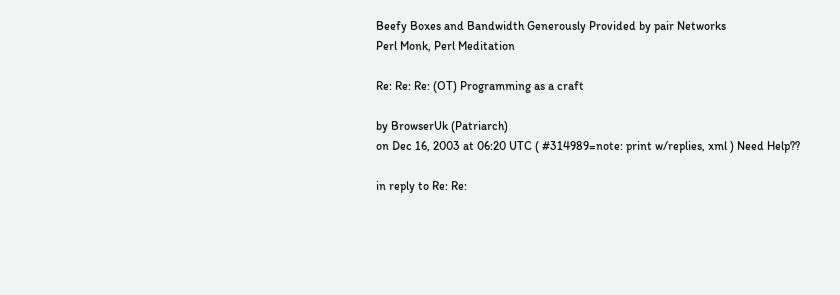Beefy Boxes and Bandwidth Generously Provided by pair Networks
Perl Monk, Perl Meditation

Re: Re: Re: (OT) Programming as a craft

by BrowserUk (Patriarch)
on Dec 16, 2003 at 06:20 UTC ( #314989=note: print w/replies, xml ) Need Help??

in reply to Re: Re: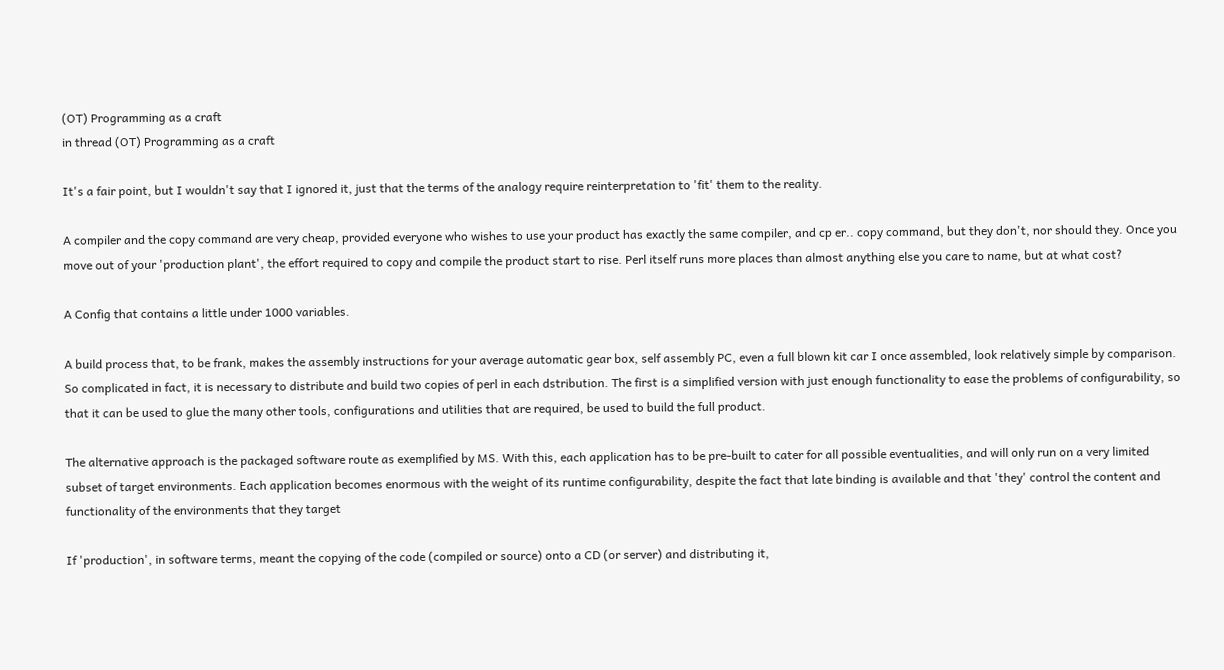(OT) Programming as a craft
in thread (OT) Programming as a craft

It's a fair point, but I wouldn't say that I ignored it, just that the terms of the analogy require reinterpretation to 'fit' them to the reality.

A compiler and the copy command are very cheap, provided everyone who wishes to use your product has exactly the same compiler, and cp er.. copy command, but they don't, nor should they. Once you move out of your 'production plant', the effort required to copy and compile the product start to rise. Perl itself runs more places than almost anything else you care to name, but at what cost?

A Config that contains a little under 1000 variables.

A build process that, to be frank, makes the assembly instructions for your average automatic gear box, self assembly PC, even a full blown kit car I once assembled, look relatively simple by comparison. So complicated in fact, it is necessary to distribute and build two copies of perl in each dstribution. The first is a simplified version with just enough functionality to ease the problems of configurability, so that it can be used to glue the many other tools, configurations and utilities that are required, be used to build the full product.

The alternative approach is the packaged software route as exemplified by MS. With this, each application has to be pre-built to cater for all possible eventualities, and will only run on a very limited subset of target environments. Each application becomes enormous with the weight of its runtime configurability, despite the fact that late binding is available and that 'they' control the content and functionality of the environments that they target

If 'production', in software terms, meant the copying of the code (compiled or source) onto a CD (or server) and distributing it,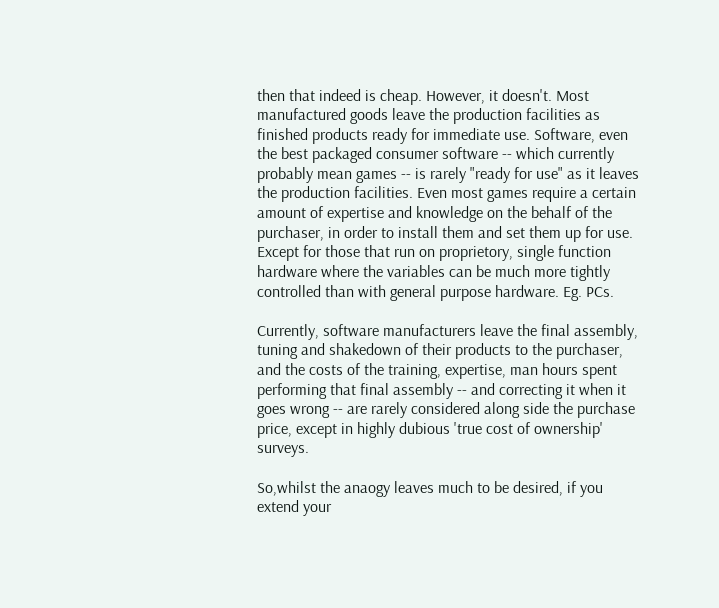then that indeed is cheap. However, it doesn't. Most manufactured goods leave the production facilities as finished products ready for immediate use. Software, even the best packaged consumer software -- which currently probably mean games -- is rarely "ready for use" as it leaves the production facilities. Even most games require a certain amount of expertise and knowledge on the behalf of the purchaser, in order to install them and set them up for use. Except for those that run on proprietory, single function hardware where the variables can be much more tightly controlled than with general purpose hardware. Eg. PCs.

Currently, software manufacturers leave the final assembly, tuning and shakedown of their products to the purchaser, and the costs of the training, expertise, man hours spent performing that final assembly -- and correcting it when it goes wrong -- are rarely considered along side the purchase price, except in highly dubious 'true cost of ownership' surveys.

So,whilst the anaogy leaves much to be desired, if you extend your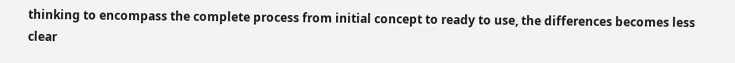thinking to encompass the complete process from initial concept to ready to use, the differences becomes less clear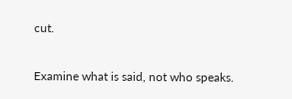cut.

Examine what is said, not who speaks.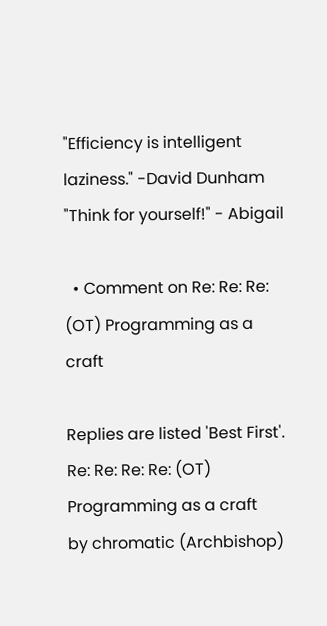"Efficiency is intelligent laziness." -David Dunham
"Think for yourself!" - Abigail

  • Comment on Re: Re: Re: (OT) Programming as a craft

Replies are listed 'Best First'.
Re: Re: Re: Re: (OT) Programming as a craft
by chromatic (Archbishop)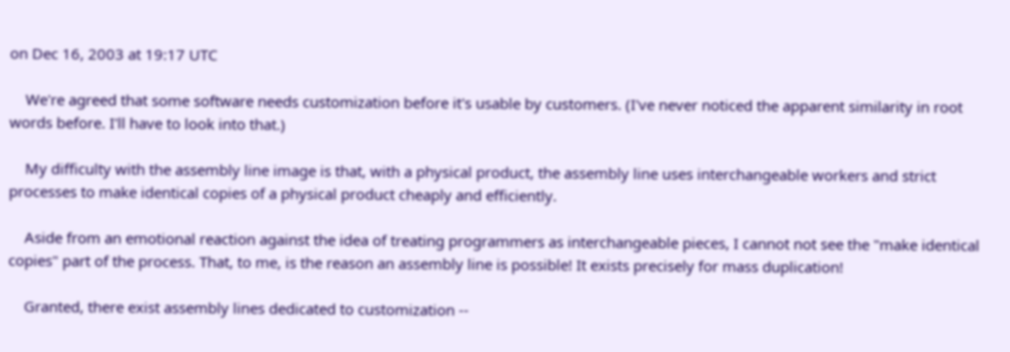on Dec 16, 2003 at 19:17 UTC

    We're agreed that some software needs customization before it's usable by customers. (I've never noticed the apparent similarity in root words before. I'll have to look into that.)

    My difficulty with the assembly line image is that, with a physical product, the assembly line uses interchangeable workers and strict processes to make identical copies of a physical product cheaply and efficiently.

    Aside from an emotional reaction against the idea of treating programmers as interchangeable pieces, I cannot not see the "make identical copies" part of the process. That, to me, is the reason an assembly line is possible! It exists precisely for mass duplication!

    Granted, there exist assembly lines dedicated to customization --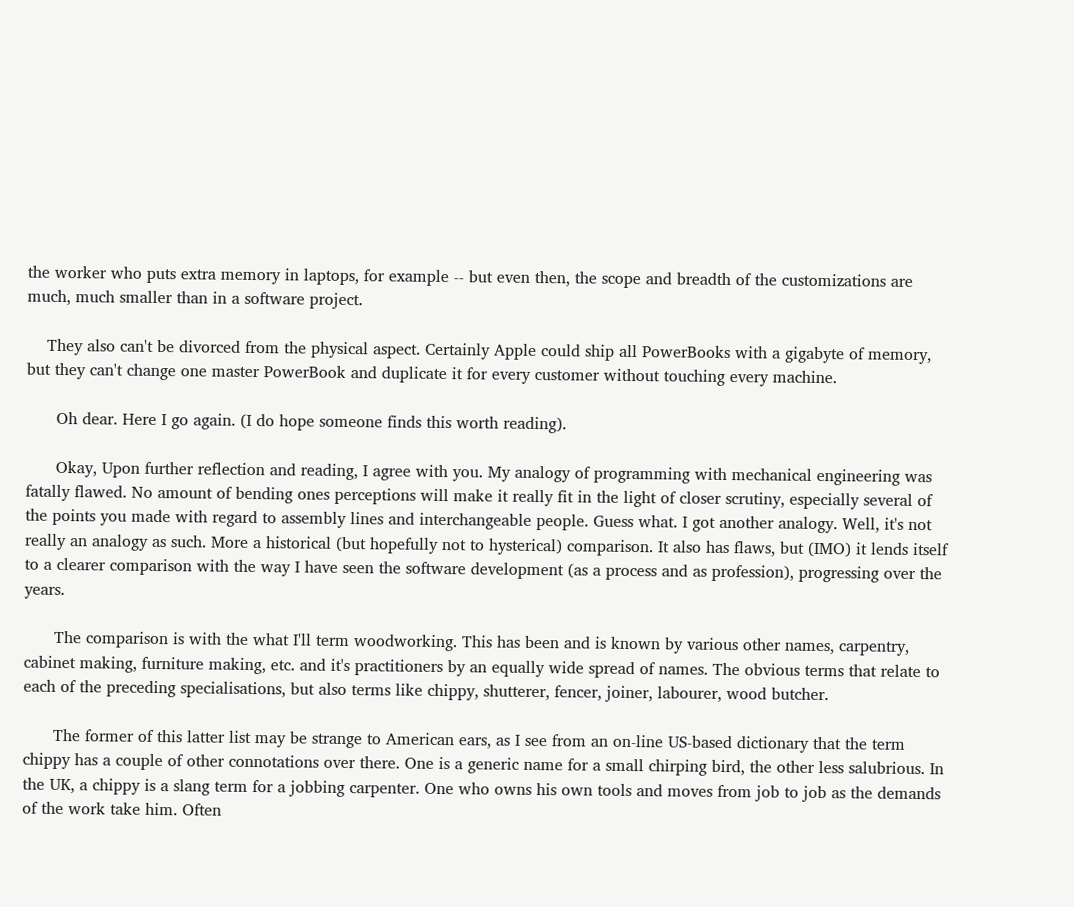the worker who puts extra memory in laptops, for example -- but even then, the scope and breadth of the customizations are much, much smaller than in a software project.

    They also can't be divorced from the physical aspect. Certainly Apple could ship all PowerBooks with a gigabyte of memory, but they can't change one master PowerBook and duplicate it for every customer without touching every machine.

      Oh dear. Here I go again. (I do hope someone finds this worth reading).

      Okay, Upon further reflection and reading, I agree with you. My analogy of programming with mechanical engineering was fatally flawed. No amount of bending ones perceptions will make it really fit in the light of closer scrutiny, especially several of the points you made with regard to assembly lines and interchangeable people. Guess what. I got another analogy. Well, it's not really an analogy as such. More a historical (but hopefully not to hysterical) comparison. It also has flaws, but (IMO) it lends itself to a clearer comparison with the way I have seen the software development (as a process and as profession), progressing over the years.

      The comparison is with the what I'll term woodworking. This has been and is known by various other names, carpentry, cabinet making, furniture making, etc. and it's practitioners by an equally wide spread of names. The obvious terms that relate to each of the preceding specialisations, but also terms like chippy, shutterer, fencer, joiner, labourer, wood butcher.

      The former of this latter list may be strange to American ears, as I see from an on-line US-based dictionary that the term chippy has a couple of other connotations over there. One is a generic name for a small chirping bird, the other less salubrious. In the UK, a chippy is a slang term for a jobbing carpenter. One who owns his own tools and moves from job to job as the demands of the work take him. Often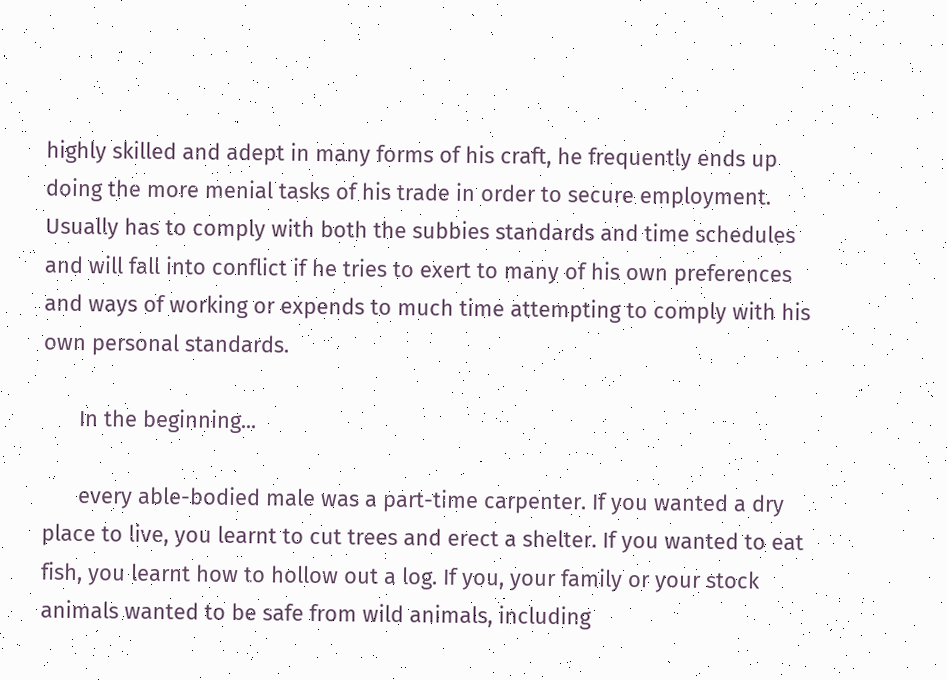highly skilled and adept in many forms of his craft, he frequently ends up doing the more menial tasks of his trade in order to secure employment. Usually has to comply with both the subbies standards and time schedules and will fall into conflict if he tries to exert to many of his own preferences and ways of working or expends to much time attempting to comply with his own personal standards.

      In the beginning...

      every able-bodied male was a part-time carpenter. If you wanted a dry place to live, you learnt to cut trees and erect a shelter. If you wanted to eat fish, you learnt how to hollow out a log. If you, your family or your stock animals wanted to be safe from wild animals, including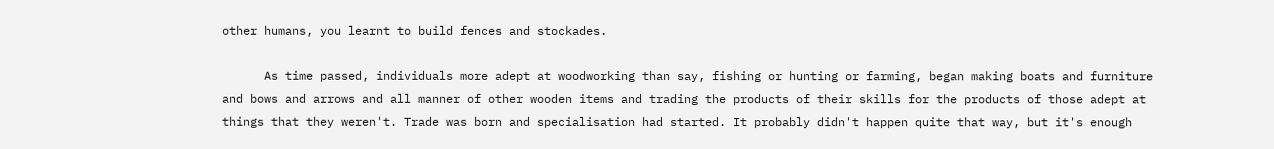other humans, you learnt to build fences and stockades.

      As time passed, individuals more adept at woodworking than say, fishing or hunting or farming, began making boats and furniture and bows and arrows and all manner of other wooden items and trading the products of their skills for the products of those adept at things that they weren't. Trade was born and specialisation had started. It probably didn't happen quite that way, but it's enough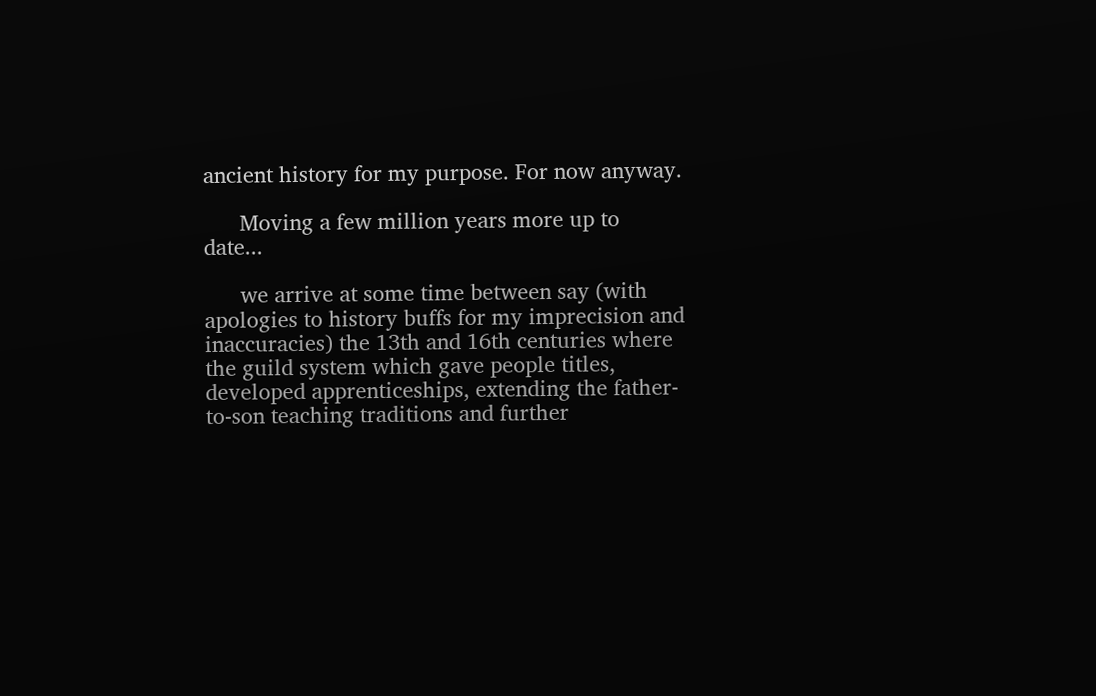ancient history for my purpose. For now anyway.

      Moving a few million years more up to date...

      we arrive at some time between say (with apologies to history buffs for my imprecision and inaccuracies) the 13th and 16th centuries where the guild system which gave people titles, developed apprenticeships, extending the father-to-son teaching traditions and further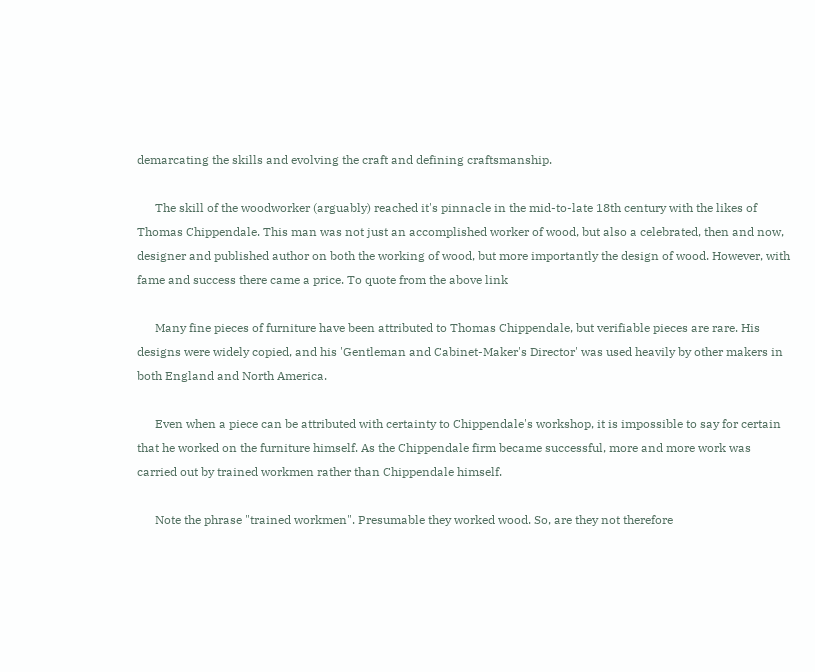demarcating the skills and evolving the craft and defining craftsmanship.

      The skill of the woodworker (arguably) reached it's pinnacle in the mid-to-late 18th century with the likes of Thomas Chippendale. This man was not just an accomplished worker of wood, but also a celebrated, then and now, designer and published author on both the working of wood, but more importantly the design of wood. However, with fame and success there came a price. To quote from the above link

      Many fine pieces of furniture have been attributed to Thomas Chippendale, but verifiable pieces are rare. His designs were widely copied, and his 'Gentleman and Cabinet-Maker's Director' was used heavily by other makers in both England and North America.

      Even when a piece can be attributed with certainty to Chippendale's workshop, it is impossible to say for certain that he worked on the furniture himself. As the Chippendale firm became successful, more and more work was carried out by trained workmen rather than Chippendale himself.

      Note the phrase "trained workmen". Presumable they worked wood. So, are they not therefore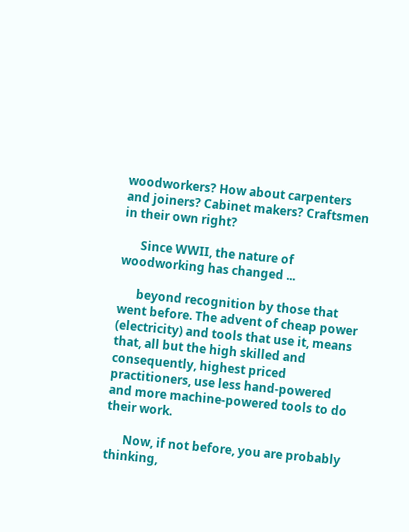woodworkers? How about carpenters and joiners? Cabinet makers? Craftsmen in their own right?

      Since WWII, the nature of woodworking has changed ...

      beyond recognition by those that went before. The advent of cheap power (electricity) and tools that use it, means that, all but the high skilled and consequently, highest priced practitioners, use less hand-powered and more machine-powered tools to do their work.

      Now, if not before, you are probably thinking,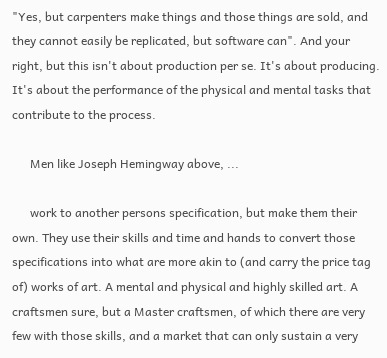"Yes, but carpenters make things and those things are sold, and they cannot easily be replicated, but software can". And your right, but this isn't about production per se. It's about producing. It's about the performance of the physical and mental tasks that contribute to the process.

      Men like Joseph Hemingway above, ...

      work to another persons specification, but make them their own. They use their skills and time and hands to convert those specifications into what are more akin to (and carry the price tag of) works of art. A mental and physical and highly skilled art. A craftsmen sure, but a Master craftsmen, of which there are very few with those skills, and a market that can only sustain a very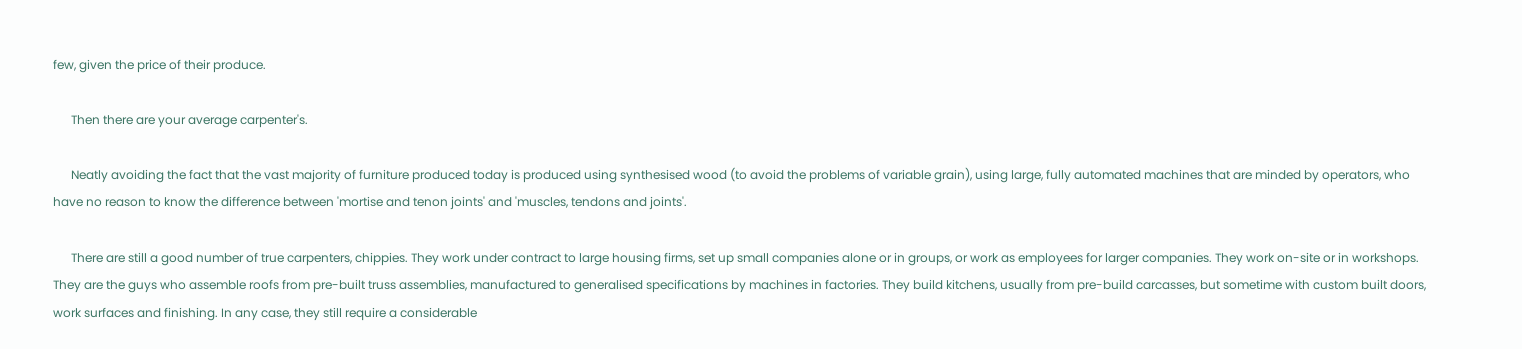few, given the price of their produce.

      Then there are your average carpenter's.

      Neatly avoiding the fact that the vast majority of furniture produced today is produced using synthesised wood (to avoid the problems of variable grain), using large, fully automated machines that are minded by operators, who have no reason to know the difference between 'mortise and tenon joints' and 'muscles, tendons and joints'.

      There are still a good number of true carpenters, chippies. They work under contract to large housing firms, set up small companies alone or in groups, or work as employees for larger companies. They work on-site or in workshops. They are the guys who assemble roofs from pre-built truss assemblies, manufactured to generalised specifications by machines in factories. They build kitchens, usually from pre-build carcasses, but sometime with custom built doors, work surfaces and finishing. In any case, they still require a considerable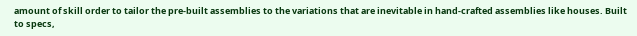amount of skill order to tailor the pre-built assemblies to the variations that are inevitable in hand-crafted assemblies like houses. Built to specs,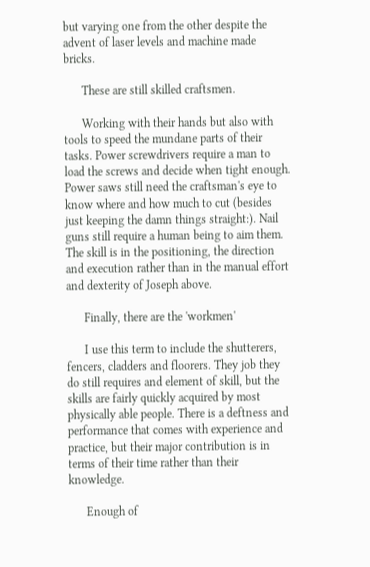but varying one from the other despite the advent of laser levels and machine made bricks.

      These are still skilled craftsmen.

      Working with their hands but also with tools to speed the mundane parts of their tasks. Power screwdrivers require a man to load the screws and decide when tight enough. Power saws still need the craftsman's eye to know where and how much to cut (besides just keeping the damn things straight:). Nail guns still require a human being to aim them. The skill is in the positioning, the direction and execution rather than in the manual effort and dexterity of Joseph above.

      Finally, there are the 'workmen'

      I use this term to include the shutterers, fencers, cladders and floorers. They job they do still requires and element of skill, but the skills are fairly quickly acquired by most physically able people. There is a deftness and performance that comes with experience and practice, but their major contribution is in terms of their time rather than their knowledge.

      Enough of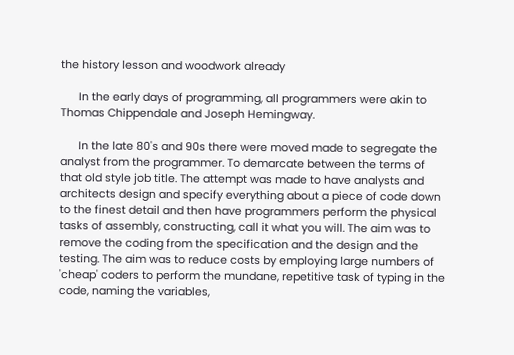the history lesson and woodwork already

      In the early days of programming, all programmers were akin to Thomas Chippendale and Joseph Hemingway.

      In the late 80's and 90s there were moved made to segregate the analyst from the programmer. To demarcate between the terms of that old style job title. The attempt was made to have analysts and architects design and specify everything about a piece of code down to the finest detail and then have programmers perform the physical tasks of assembly, constructing, call it what you will. The aim was to remove the coding from the specification and the design and the testing. The aim was to reduce costs by employing large numbers of 'cheap' coders to perform the mundane, repetitive task of typing in the code, naming the variables,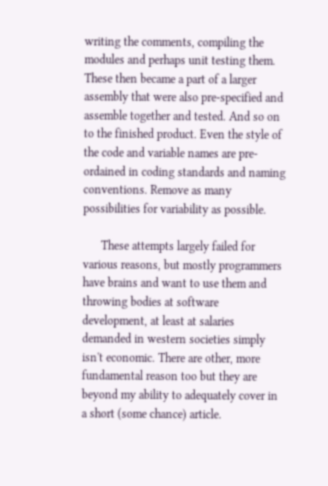writing the comments, compiling the modules and perhaps unit testing them. These then became a part of a larger assembly that were also pre-specified and assemble together and tested. And so on to the finished product. Even the style of the code and variable names are pre-ordained in coding standards and naming conventions. Remove as many possibilities for variability as possible.

      These attempts largely failed for various reasons, but mostly programmers have brains and want to use them and throwing bodies at software development, at least at salaries demanded in western societies simply isn't economic. There are other, more fundamental reason too but they are beyond my ability to adequately cover in a short (some chance) article.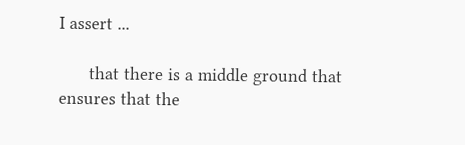I assert ...

      that there is a middle ground that ensures that the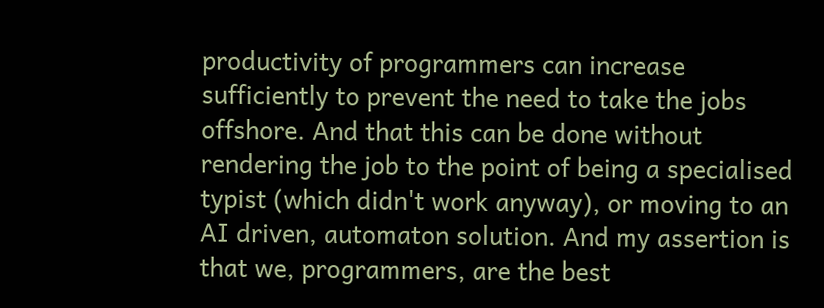productivity of programmers can increase sufficiently to prevent the need to take the jobs offshore. And that this can be done without rendering the job to the point of being a specialised typist (which didn't work anyway), or moving to an AI driven, automaton solution. And my assertion is that we, programmers, are the best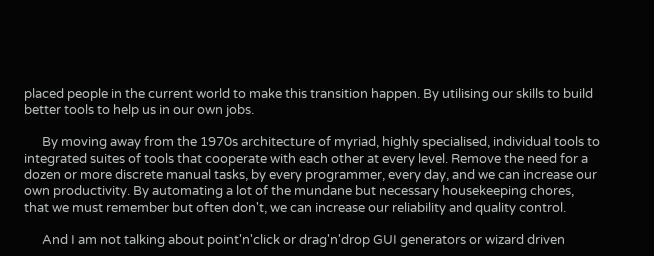placed people in the current world to make this transition happen. By utilising our skills to build better tools to help us in our own jobs.

      By moving away from the 1970s architecture of myriad, highly specialised, individual tools to integrated suites of tools that cooperate with each other at every level. Remove the need for a dozen or more discrete manual tasks, by every programmer, every day, and we can increase our own productivity. By automating a lot of the mundane but necessary housekeeping chores, that we must remember but often don't, we can increase our reliability and quality control.

      And I am not talking about point'n'click or drag'n'drop GUI generators or wizard driven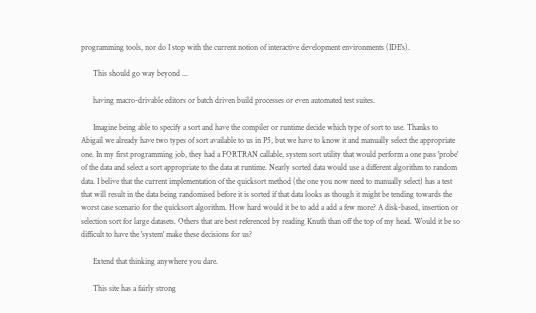programming tools, nor do I stop with the current notion of interactive development environments (IDE's).

      This should go way beyond ...

      having macro-drivable editors or batch driven build processes or even automated test suites.

      Imagine being able to specify a sort and have the compiler or runtime decide which type of sort to use. Thanks to Abigail we already have two types of sort available to us in P5, but we have to know it and manually select the appropriate one. In my first programming job, they had a FORTRAN callable, system sort utility that would perform a one pass 'probe' of the data and select a sort appropriate to the data at runtime. Nearly sorted data would use a different algorithm to random data. I belive that the current implementation of the quicksort method (the one you now need to manually select) has a test that will result in the data being randomised before it is sorted if that data looks as though it might be tending towards the worst case scenario for the quicksort algorithm. How hard would it be to add a add a few more? A disk-based, insertion or selection sort for large datasets. Others that are best referenced by reading Knuth than off the top of my head. Would it be so difficult to have the 'system' make these decisions for us?

      Extend that thinking anywhere you dare.

      This site has a fairly strong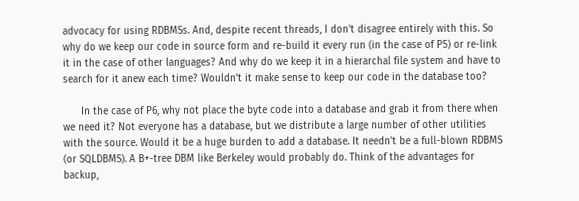advocacy for using RDBMSs. And, despite recent threads, I don't disagree entirely with this. So why do we keep our code in source form and re-build it every run (in the case of P5) or re-link it in the case of other languages? And why do we keep it in a hierarchal file system and have to search for it anew each time? Wouldn't it make sense to keep our code in the database too?

      In the case of P6, why not place the byte code into a database and grab it from there when we need it? Not everyone has a database, but we distribute a large number of other utilities with the source. Would it be a huge burden to add a database. It needn't be a full-blown RDBMS (or SQLDBMS). A B+-tree DBM like Berkeley would probably do. Think of the advantages for backup,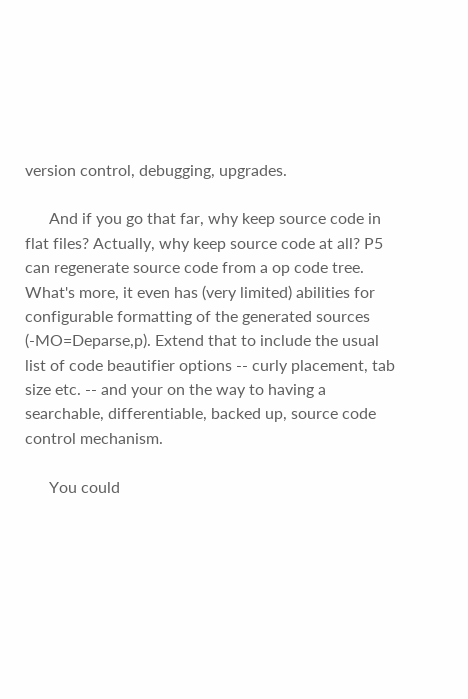version control, debugging, upgrades.

      And if you go that far, why keep source code in flat files? Actually, why keep source code at all? P5 can regenerate source code from a op code tree. What's more, it even has (very limited) abilities for configurable formatting of the generated sources (-MO=Deparse,p). Extend that to include the usual list of code beautifier options -- curly placement, tab size etc. -- and your on the way to having a searchable, differentiable, backed up, source code control mechanism.

      You could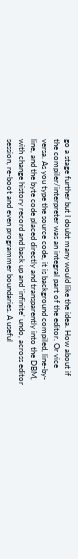go a stage further but I doubt many would like the idea. How about if the compiler/interpreter was an integral part of the editor. Or vice versa. As you type the source code, it is background compiled, line-by-line, and the byte code placed directly and transparently into the DBM, with change history record and back up and 'infinite' undo, across editor session, re-boot and even programmer boundaries. A useful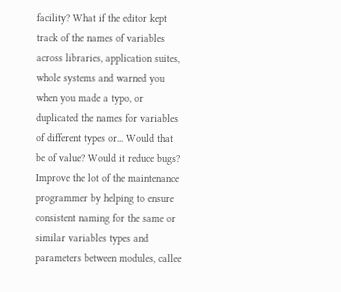facility? What if the editor kept track of the names of variables across libraries, application suites, whole systems and warned you when you made a typo, or duplicated the names for variables of different types or... Would that be of value? Would it reduce bugs? Improve the lot of the maintenance programmer by helping to ensure consistent naming for the same or similar variables types and parameters between modules, callee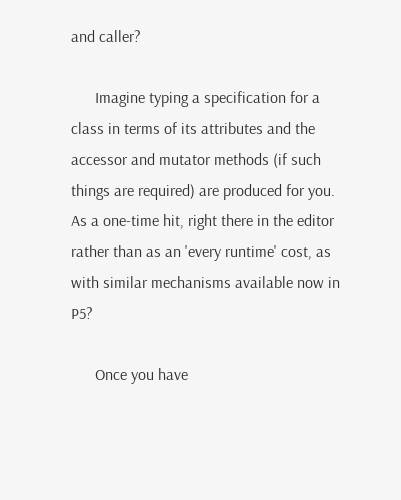and caller?

      Imagine typing a specification for a class in terms of its attributes and the accessor and mutator methods (if such things are required) are produced for you. As a one-time hit, right there in the editor rather than as an 'every runtime' cost, as with similar mechanisms available now in P5?

      Once you have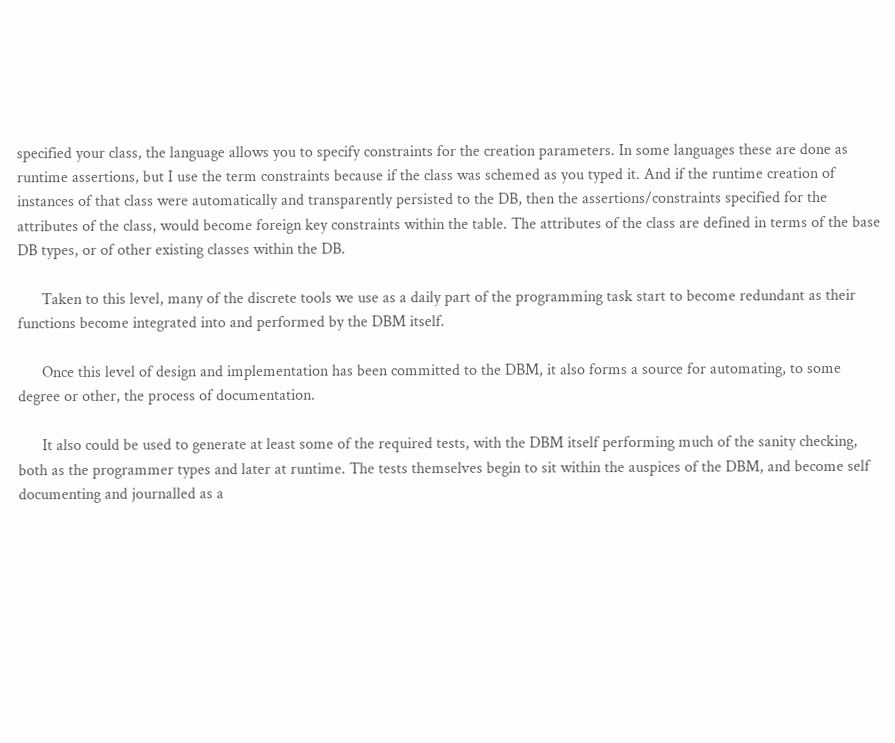specified your class, the language allows you to specify constraints for the creation parameters. In some languages these are done as runtime assertions, but I use the term constraints because if the class was schemed as you typed it. And if the runtime creation of instances of that class were automatically and transparently persisted to the DB, then the assertions/constraints specified for the attributes of the class, would become foreign key constraints within the table. The attributes of the class are defined in terms of the base DB types, or of other existing classes within the DB.

      Taken to this level, many of the discrete tools we use as a daily part of the programming task start to become redundant as their functions become integrated into and performed by the DBM itself.

      Once this level of design and implementation has been committed to the DBM, it also forms a source for automating, to some degree or other, the process of documentation.

      It also could be used to generate at least some of the required tests, with the DBM itself performing much of the sanity checking, both as the programmer types and later at runtime. The tests themselves begin to sit within the auspices of the DBM, and become self documenting and journalled as a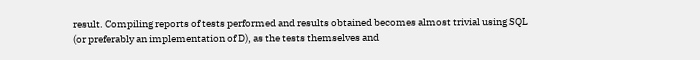result. Compiling reports of tests performed and results obtained becomes almost trivial using SQL (or preferably an implementation of D), as the tests themselves and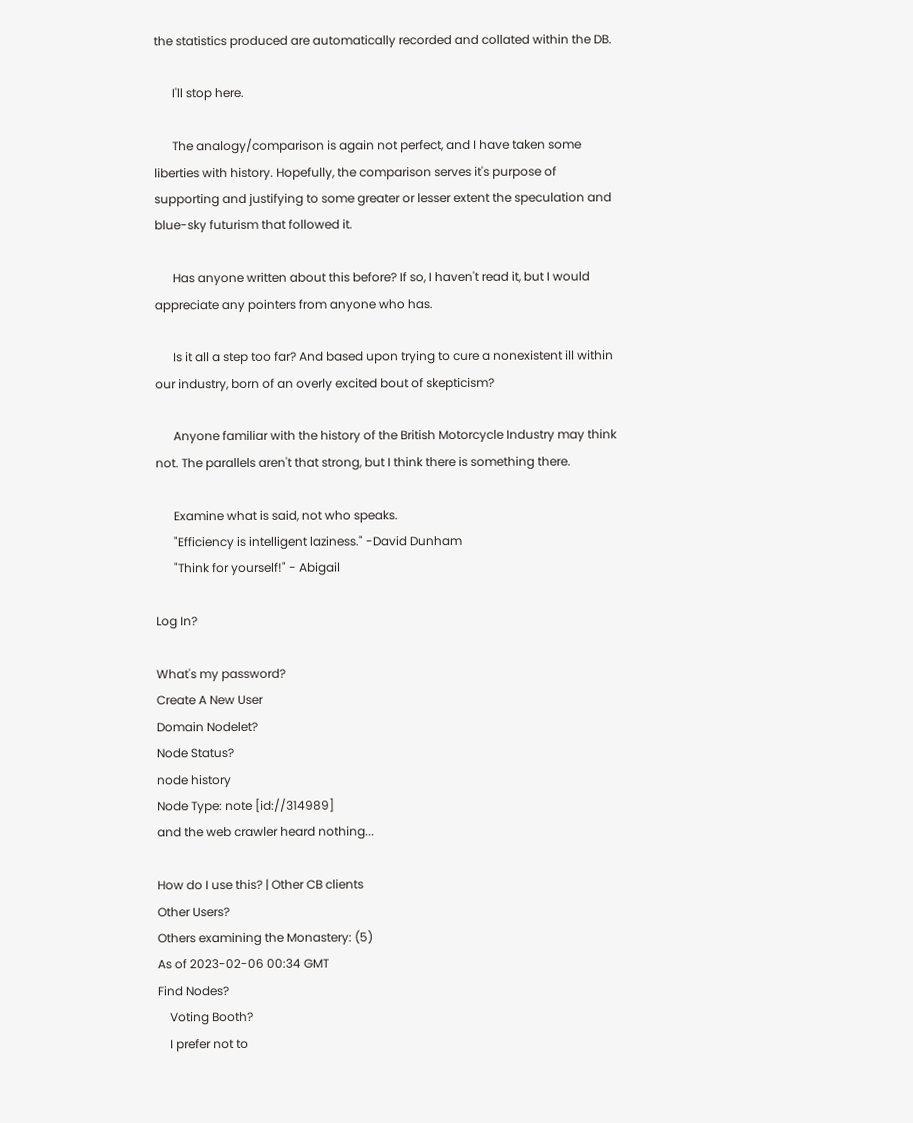the statistics produced are automatically recorded and collated within the DB.

      I'll stop here.

      The analogy/comparison is again not perfect, and I have taken some liberties with history. Hopefully, the comparison serves it's purpose of supporting and justifying to some greater or lesser extent the speculation and blue-sky futurism that followed it.

      Has anyone written about this before? If so, I haven't read it, but I would appreciate any pointers from anyone who has.

      Is it all a step too far? And based upon trying to cure a nonexistent ill within our industry, born of an overly excited bout of skepticism?

      Anyone familiar with the history of the British Motorcycle Industry may think not. The parallels aren't that strong, but I think there is something there.

      Examine what is said, not who speaks.
      "Efficiency is intelligent laziness." -David Dunham
      "Think for yourself!" - Abigail

Log In?

What's my password?
Create A New User
Domain Nodelet?
Node Status?
node history
Node Type: note [id://314989]
and the web crawler heard nothing...

How do I use this? | Other CB clients
Other Users?
Others examining the Monastery: (5)
As of 2023-02-06 00:34 GMT
Find Nodes?
    Voting Booth?
    I prefer not to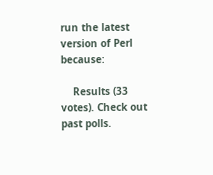run the latest version of Perl because:

    Results (33 votes). Check out past polls.